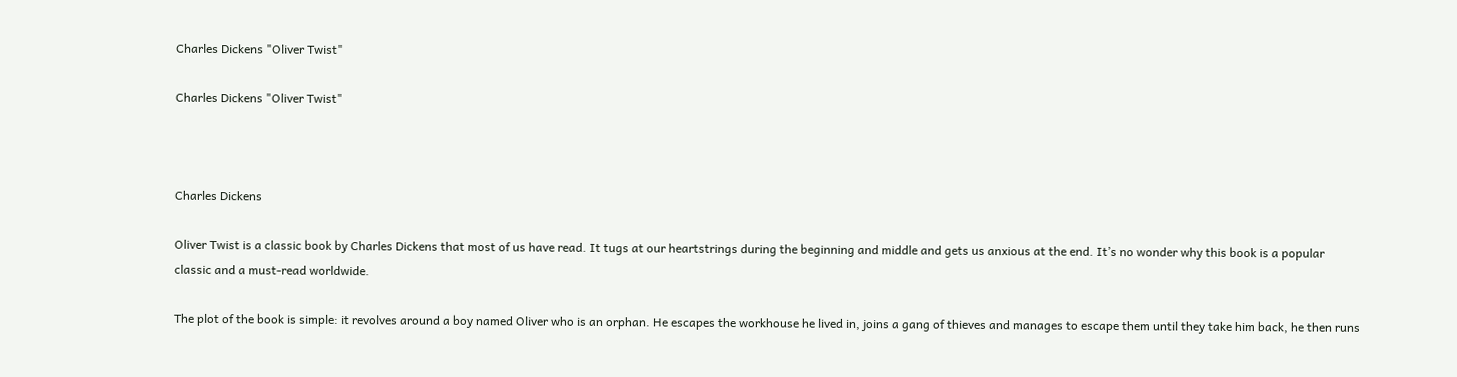Charles Dickens "Oliver Twist"

Charles Dickens "Oliver Twist"



Charles Dickens

Oliver Twist is a classic book by Charles Dickens that most of us have read. It tugs at our heartstrings during the beginning and middle and gets us anxious at the end. It’s no wonder why this book is a popular classic and a must-read worldwide.

The plot of the book is simple: it revolves around a boy named Oliver who is an orphan. He escapes the workhouse he lived in, joins a gang of thieves and manages to escape them until they take him back, he then runs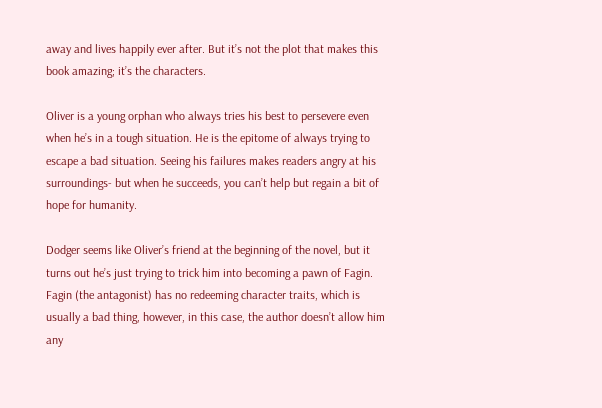away and lives happily ever after. But it’s not the plot that makes this book amazing; it’s the characters.

Oliver is a young orphan who always tries his best to persevere even when he’s in a tough situation. He is the epitome of always trying to escape a bad situation. Seeing his failures makes readers angry at his surroundings- but when he succeeds, you can’t help but regain a bit of hope for humanity.

Dodger seems like Oliver’s friend at the beginning of the novel, but it turns out he’s just trying to trick him into becoming a pawn of Fagin. Fagin (the antagonist) has no redeeming character traits, which is usually a bad thing, however, in this case, the author doesn’t allow him any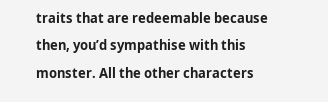traits that are redeemable because then, you’d sympathise with this monster. All the other characters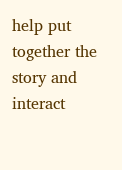help put together the story and interact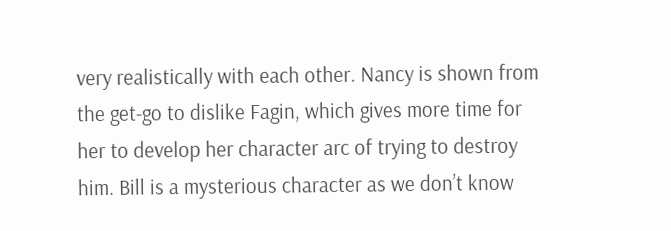very realistically with each other. Nancy is shown from the get-go to dislike Fagin, which gives more time for her to develop her character arc of trying to destroy him. Bill is a mysterious character as we don’t know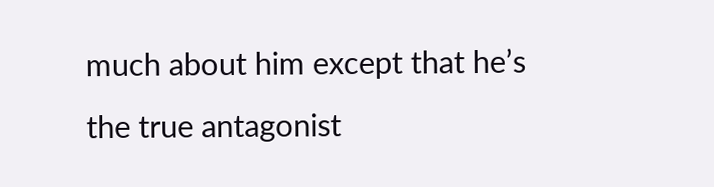much about him except that he’s the true antagonist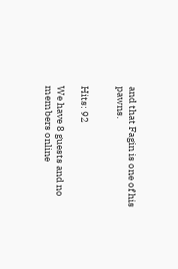and that Fagin is one of his pawns.


Hits: 92

We have 8 guests and no members online